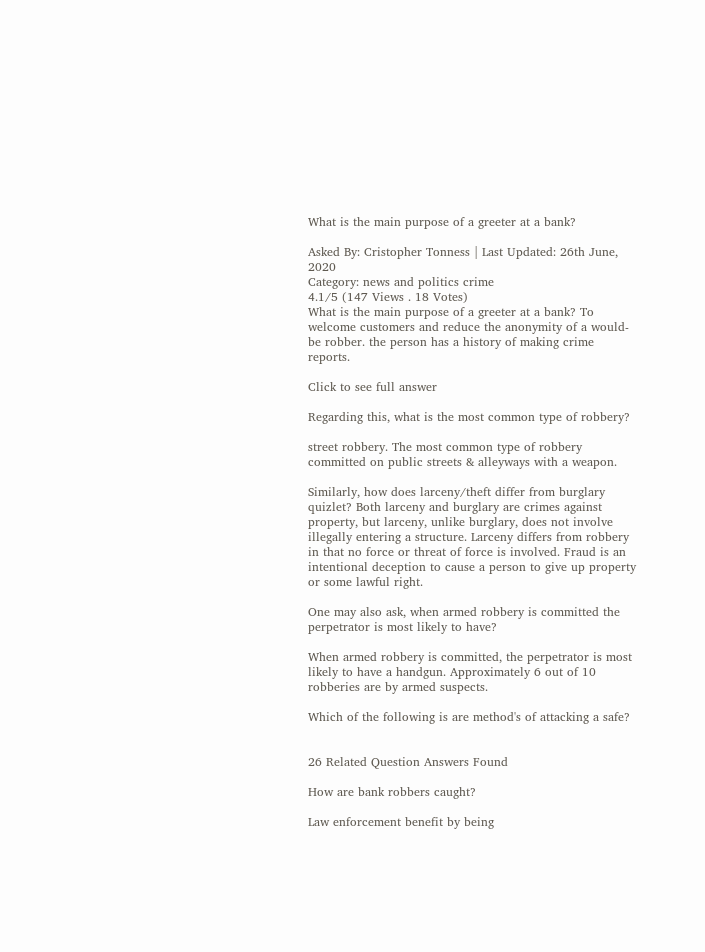What is the main purpose of a greeter at a bank?

Asked By: Cristopher Tonness | Last Updated: 26th June, 2020
Category: news and politics crime
4.1/5 (147 Views . 18 Votes)
What is the main purpose of a greeter at a bank? To welcome customers and reduce the anonymity of a would-be robber. the person has a history of making crime reports.

Click to see full answer

Regarding this, what is the most common type of robbery?

street robbery. The most common type of robbery committed on public streets & alleyways with a weapon.

Similarly, how does larceny/theft differ from burglary quizlet? Both larceny and burglary are crimes against property, but larceny, unlike burglary, does not involve illegally entering a structure. Larceny differs from robbery in that no force or threat of force is involved. Fraud is an intentional deception to cause a person to give up property or some lawful right.

One may also ask, when armed robbery is committed the perpetrator is most likely to have?

When armed robbery is committed, the perpetrator is most likely to have a handgun. Approximately 6 out of 10 robberies are by armed suspects.

Which of the following is are method's of attacking a safe?


26 Related Question Answers Found

How are bank robbers caught?

Law enforcement benefit by being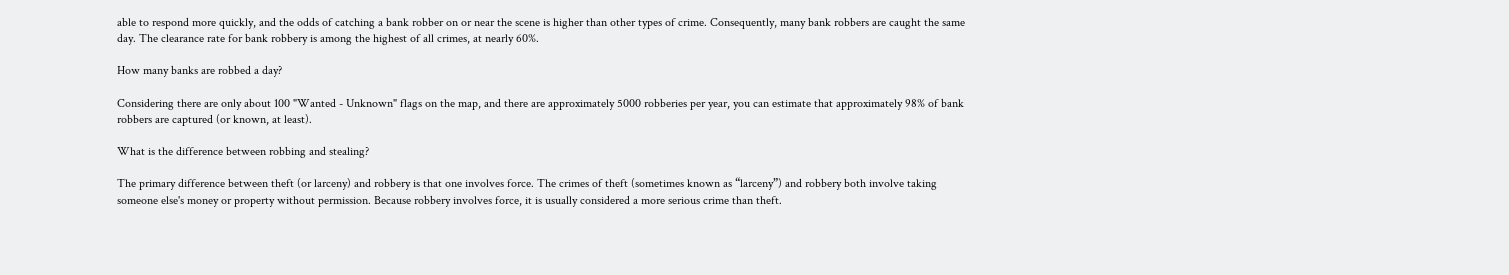able to respond more quickly, and the odds of catching a bank robber on or near the scene is higher than other types of crime. Consequently, many bank robbers are caught the same day. The clearance rate for bank robbery is among the highest of all crimes, at nearly 60%.

How many banks are robbed a day?

Considering there are only about 100 "Wanted - Unknown" flags on the map, and there are approximately 5000 robberies per year, you can estimate that approximately 98% of bank robbers are captured (or known, at least).

What is the difference between robbing and stealing?

The primary difference between theft (or larceny) and robbery is that one involves force. The crimes of theft (sometimes known as “larceny”) and robbery both involve taking someone else's money or property without permission. Because robbery involves force, it is usually considered a more serious crime than theft.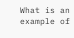What is an example of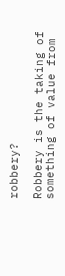robbery?

Robbery is the taking of something of value from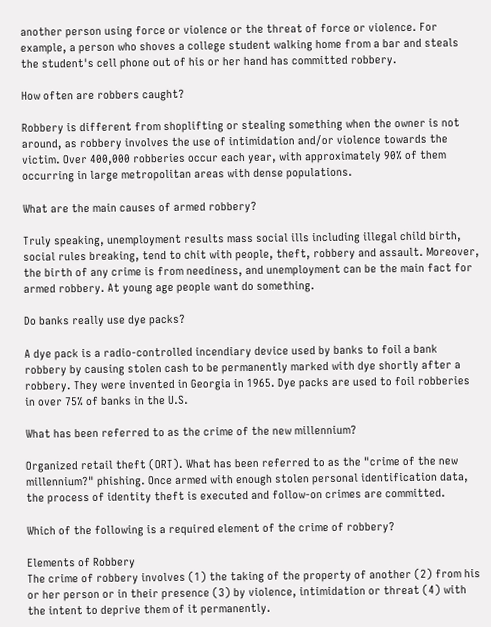another person using force or violence or the threat of force or violence. For example, a person who shoves a college student walking home from a bar and steals the student's cell phone out of his or her hand has committed robbery.

How often are robbers caught?

Robbery is different from shoplifting or stealing something when the owner is not around, as robbery involves the use of intimidation and/or violence towards the victim. Over 400,000 robberies occur each year, with approximately 90% of them occurring in large metropolitan areas with dense populations.

What are the main causes of armed robbery?

Truly speaking, unemployment results mass social ills including illegal child birth, social rules breaking, tend to chit with people, theft, robbery and assault. Moreover, the birth of any crime is from neediness, and unemployment can be the main fact for armed robbery. At young age people want do something.

Do banks really use dye packs?

A dye pack is a radio-controlled incendiary device used by banks to foil a bank robbery by causing stolen cash to be permanently marked with dye shortly after a robbery. They were invented in Georgia in 1965. Dye packs are used to foil robberies in over 75% of banks in the U.S.

What has been referred to as the crime of the new millennium?

Organized retail theft (ORT). What has been referred to as the "crime of the new millennium?" phishing. Once armed with enough stolen personal identification data, the process of identity theft is executed and follow-on crimes are committed.

Which of the following is a required element of the crime of robbery?

Elements of Robbery
The crime of robbery involves (1) the taking of the property of another (2) from his or her person or in their presence (3) by violence, intimidation or threat (4) with the intent to deprive them of it permanently.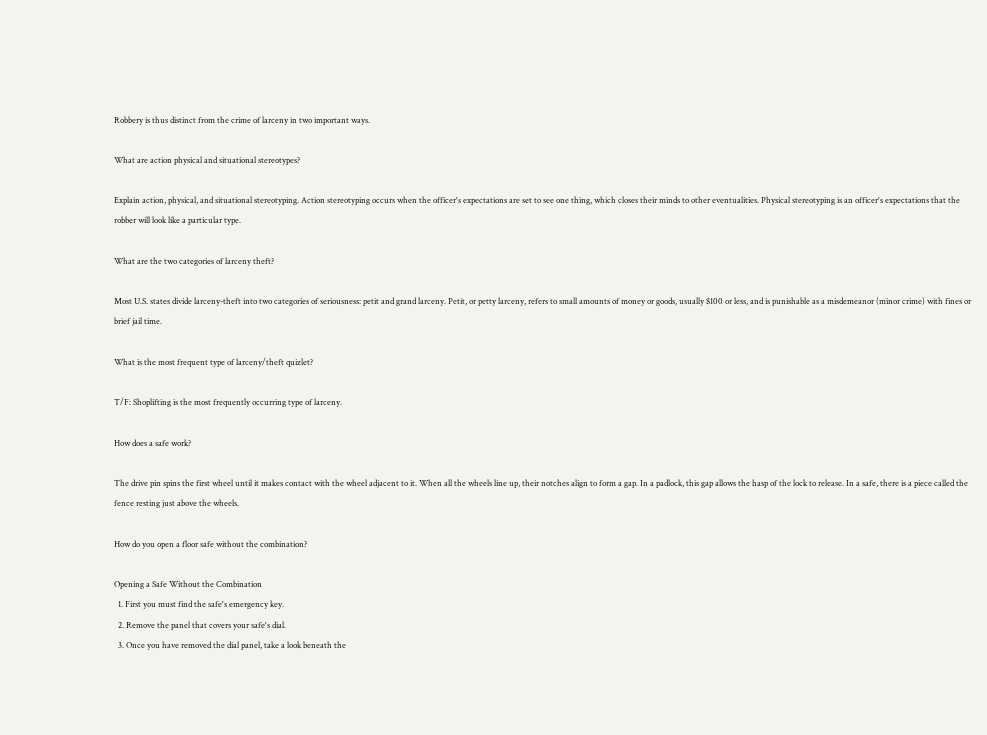Robbery is thus distinct from the crime of larceny in two important ways.

What are action physical and situational stereotypes?

Explain action, physical, and situational stereotyping. Action stereotyping occurs when the officer's expectations are set to see one thing, which closes their minds to other eventualities. Physical stereotyping is an officer's expectations that the robber will look like a particular type.

What are the two categories of larceny theft?

Most U.S. states divide larceny-theft into two categories of seriousness: petit and grand larceny. Petit, or petty larceny, refers to small amounts of money or goods, usually $100 or less, and is punishable as a misdemeanor (minor crime) with fines or brief jail time.

What is the most frequent type of larceny/theft quizlet?

T/F: Shoplifting is the most frequently occurring type of larceny.

How does a safe work?

The drive pin spins the first wheel until it makes contact with the wheel adjacent to it. When all the wheels line up, their notches align to form a gap. In a padlock, this gap allows the hasp of the lock to release. In a safe, there is a piece called the fence resting just above the wheels.

How do you open a floor safe without the combination?

Opening a Safe Without the Combination
  1. First you must find the safe's emergency key.
  2. Remove the panel that covers your safe's dial.
  3. Once you have removed the dial panel, take a look beneath the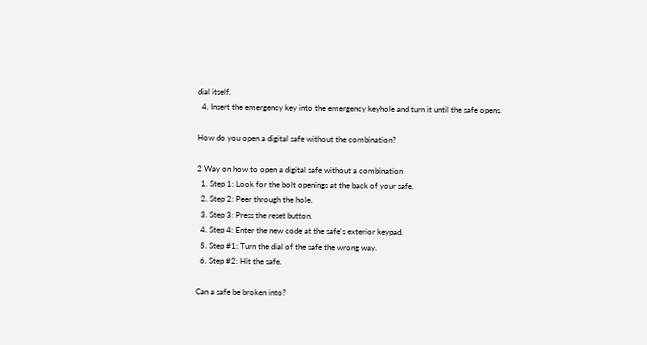dial itself.
  4. Insert the emergency key into the emergency keyhole and turn it until the safe opens.

How do you open a digital safe without the combination?

2 Way on how to open a digital safe without a combination
  1. Step 1: Look for the bolt openings at the back of your safe.
  2. Step 2: Peer through the hole.
  3. Step 3: Press the reset button.
  4. Step 4: Enter the new code at the safe's exterior keypad.
  5. Step #1: Turn the dial of the safe the wrong way.
  6. Step #2: Hit the safe.

Can a safe be broken into?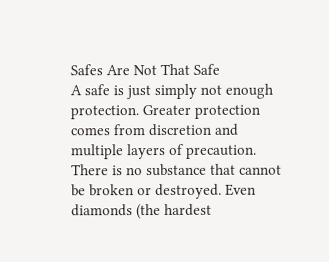Safes Are Not That Safe
A safe is just simply not enough protection. Greater protection comes from discretion and multiple layers of precaution. There is no substance that cannot be broken or destroyed. Even diamonds (the hardest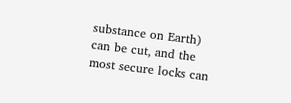substance on Earth) can be cut, and the most secure locks can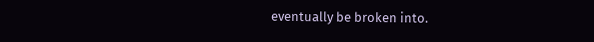eventually be broken into.